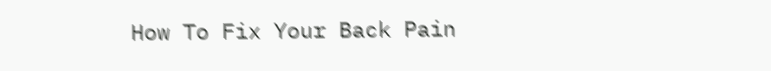How To Fix Your Back Pain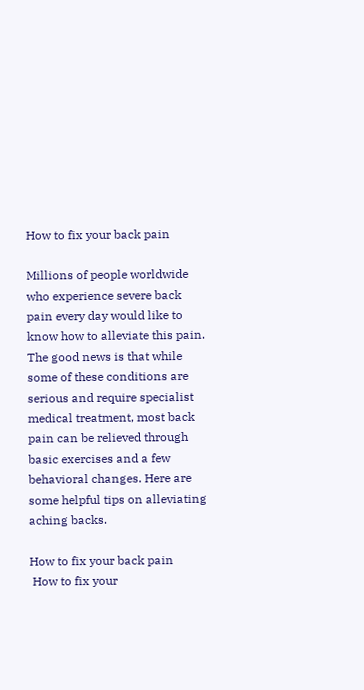How to fix your back pain

Millions of people worldwide who experience severe back pain every day would like to know how to alleviate this pain. The good news is that while some of these conditions are serious and require specialist medical treatment, most back pain can be relieved through basic exercises and a few behavioral changes. Here are some helpful tips on alleviating aching backs.

How to fix your back pain
 How to fix your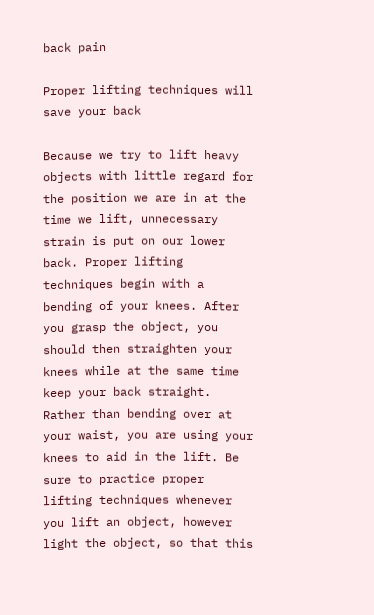back pain

Proper lifting techniques will save your back

Because we try to lift heavy objects with little regard for the position we are in at the time we lift, unnecessary strain is put on our lower back. Proper lifting techniques begin with a bending of your knees. After you grasp the object, you should then straighten your knees while at the same time keep your back straight. Rather than bending over at your waist, you are using your knees to aid in the lift. Be sure to practice proper lifting techniques whenever you lift an object, however light the object, so that this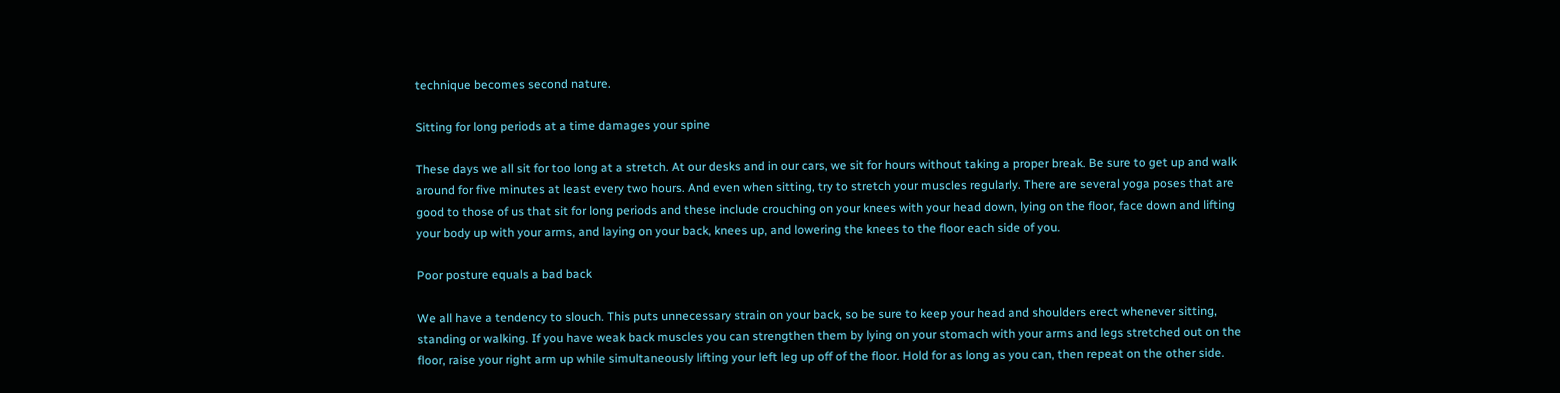technique becomes second nature.

Sitting for long periods at a time damages your spine

These days we all sit for too long at a stretch. At our desks and in our cars, we sit for hours without taking a proper break. Be sure to get up and walk around for five minutes at least every two hours. And even when sitting, try to stretch your muscles regularly. There are several yoga poses that are good to those of us that sit for long periods and these include crouching on your knees with your head down, lying on the floor, face down and lifting your body up with your arms, and laying on your back, knees up, and lowering the knees to the floor each side of you.

Poor posture equals a bad back

We all have a tendency to slouch. This puts unnecessary strain on your back, so be sure to keep your head and shoulders erect whenever sitting, standing or walking. If you have weak back muscles you can strengthen them by lying on your stomach with your arms and legs stretched out on the floor, raise your right arm up while simultaneously lifting your left leg up off of the floor. Hold for as long as you can, then repeat on the other side.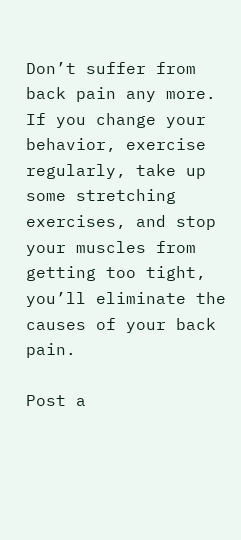Don’t suffer from back pain any more. If you change your behavior, exercise regularly, take up some stretching exercises, and stop your muscles from getting too tight, you’ll eliminate the causes of your back pain.

Post a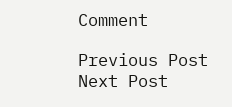Comment

Previous Post Next Post